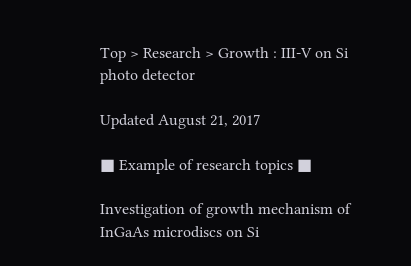Top > Research > Growth : III-V on Si photo detector

Updated August 21, 2017

■ Example of research topics ■

Investigation of growth mechanism of InGaAs microdiscs on Si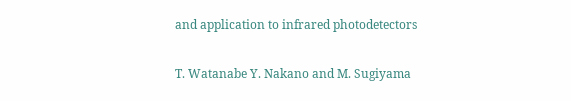and application to infrared photodetectors

T. Watanabe Y. Nakano and M. Sugiyama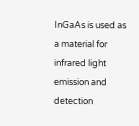InGaAs is used as a material for infrared light emission and detection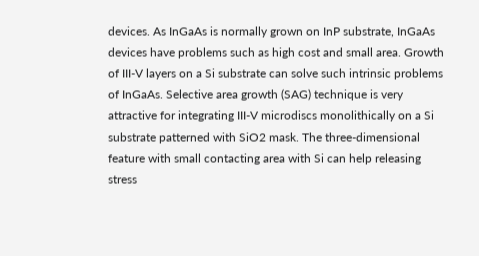devices. As InGaAs is normally grown on InP substrate, InGaAs devices have problems such as high cost and small area. Growth of III-V layers on a Si substrate can solve such intrinsic problems of InGaAs. Selective area growth (SAG) technique is very attractive for integrating III-V microdiscs monolithically on a Si substrate patterned with SiO2 mask. The three-dimensional feature with small contacting area with Si can help releasing stress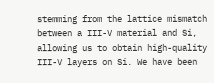stemming from the lattice mismatch between a III-V material and Si, allowing us to obtain high-quality III-V layers on Si. We have been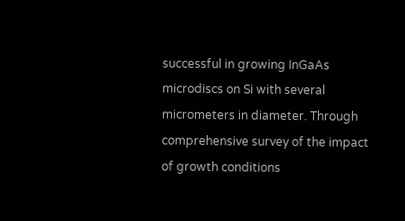successful in growing InGaAs microdiscs on Si with several micrometers in diameter. Through comprehensive survey of the impact of growth conditions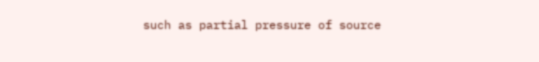such as partial pressure of source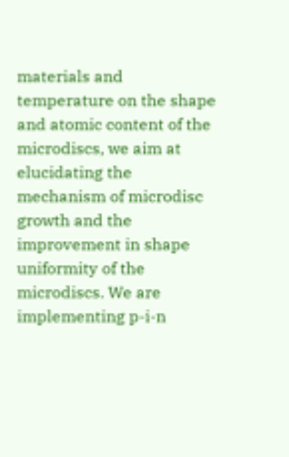materials and temperature on the shape and atomic content of the microdiscs, we aim at elucidating the mechanism of microdisc growth and the improvement in shape uniformity of the microdiscs. We are implementing p-i-n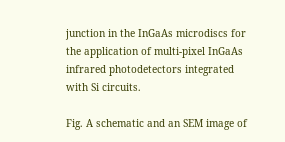junction in the InGaAs microdiscs for the application of multi-pixel InGaAs infrared photodetectors integrated with Si circuits.

Fig. A schematic and an SEM image of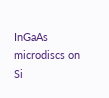InGaAs microdiscs on Si